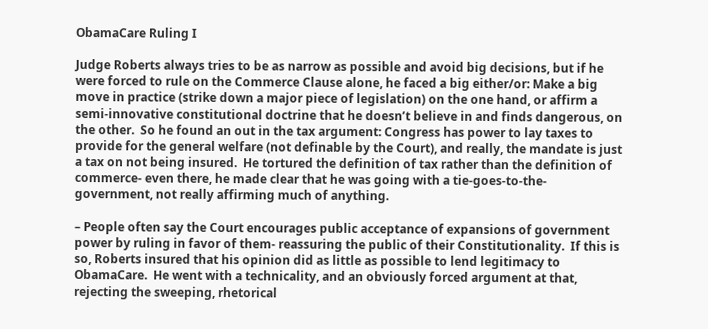ObamaCare Ruling I

Judge Roberts always tries to be as narrow as possible and avoid big decisions, but if he were forced to rule on the Commerce Clause alone, he faced a big either/or: Make a big move in practice (strike down a major piece of legislation) on the one hand, or affirm a semi-innovative constitutional doctrine that he doesn’t believe in and finds dangerous, on the other.  So he found an out in the tax argument: Congress has power to lay taxes to provide for the general welfare (not definable by the Court), and really, the mandate is just a tax on not being insured.  He tortured the definition of tax rather than the definition of commerce- even there, he made clear that he was going with a tie-goes-to-the-government, not really affirming much of anything.

– People often say the Court encourages public acceptance of expansions of government power by ruling in favor of them- reassuring the public of their Constitutionality.  If this is so, Roberts insured that his opinion did as little as possible to lend legitimacy to ObamaCare.  He went with a technicality, and an obviously forced argument at that, rejecting the sweeping, rhetorical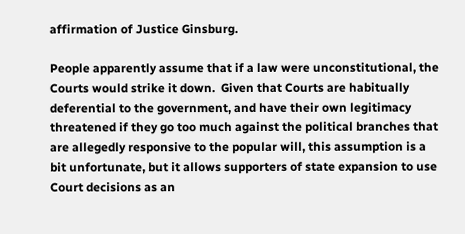affirmation of Justice Ginsburg.

People apparently assume that if a law were unconstitutional, the Courts would strike it down.  Given that Courts are habitually deferential to the government, and have their own legitimacy threatened if they go too much against the political branches that are allegedly responsive to the popular will, this assumption is a bit unfortunate, but it allows supporters of state expansion to use Court decisions as an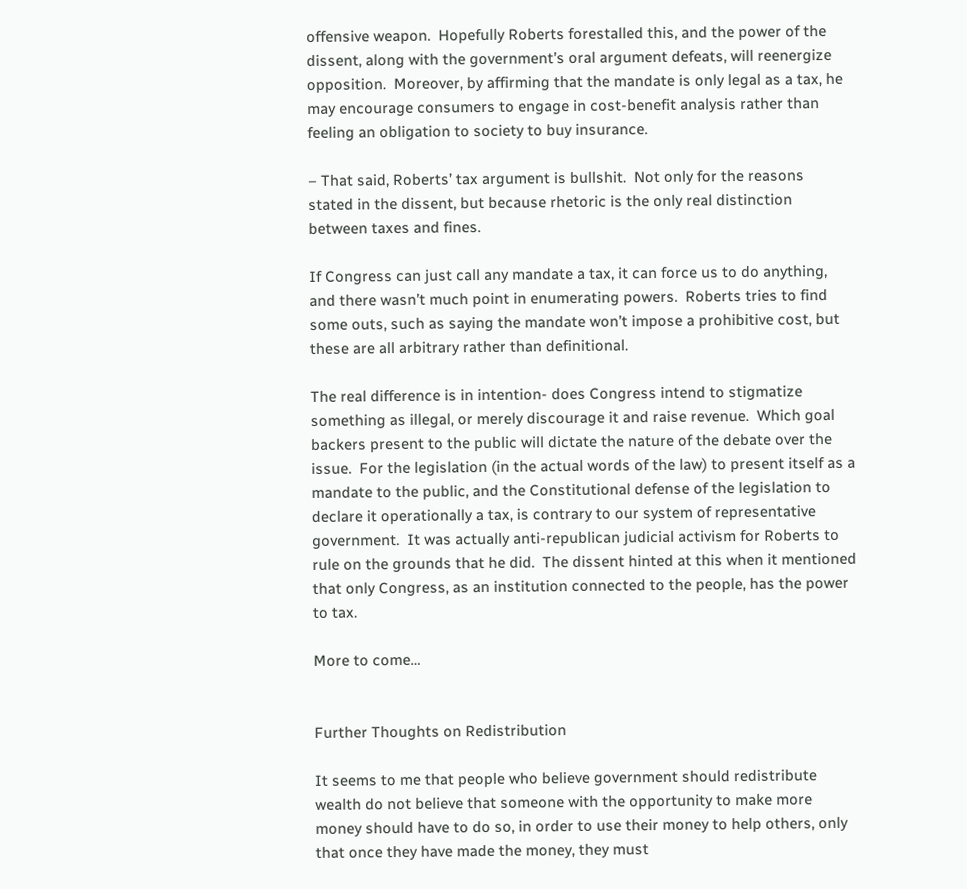offensive weapon.  Hopefully Roberts forestalled this, and the power of the dissent, along with the government’s oral argument defeats, will reenergize opposition.  Moreover, by affirming that the mandate is only legal as a tax, he may encourage consumers to engage in cost-benefit analysis rather than feeling an obligation to society to buy insurance.

– That said, Roberts’ tax argument is bullshit.  Not only for the reasons stated in the dissent, but because rhetoric is the only real distinction between taxes and fines.

If Congress can just call any mandate a tax, it can force us to do anything, and there wasn’t much point in enumerating powers.  Roberts tries to find some outs, such as saying the mandate won’t impose a prohibitive cost, but these are all arbitrary rather than definitional.

The real difference is in intention- does Congress intend to stigmatize something as illegal, or merely discourage it and raise revenue.  Which goal backers present to the public will dictate the nature of the debate over the issue.  For the legislation (in the actual words of the law) to present itself as a mandate to the public, and the Constitutional defense of the legislation to declare it operationally a tax, is contrary to our system of representative government.  It was actually anti-republican judicial activism for Roberts to rule on the grounds that he did.  The dissent hinted at this when it mentioned that only Congress, as an institution connected to the people, has the power to tax.

More to come…


Further Thoughts on Redistribution

It seems to me that people who believe government should redistribute wealth do not believe that someone with the opportunity to make more money should have to do so, in order to use their money to help others, only that once they have made the money, they must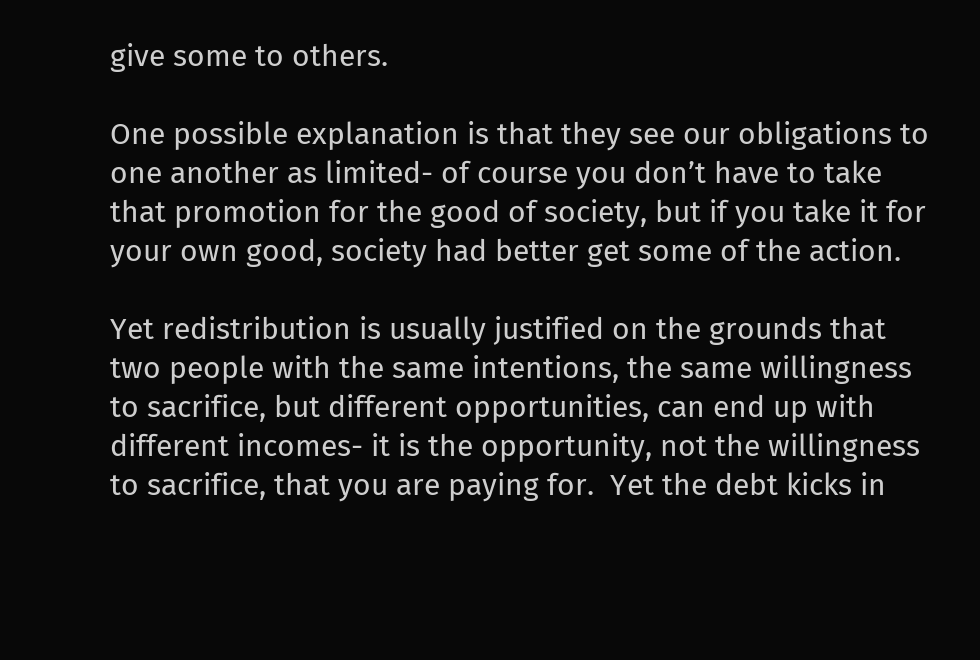give some to others.

One possible explanation is that they see our obligations to one another as limited- of course you don’t have to take that promotion for the good of society, but if you take it for your own good, society had better get some of the action.

Yet redistribution is usually justified on the grounds that two people with the same intentions, the same willingness to sacrifice, but different opportunities, can end up with different incomes- it is the opportunity, not the willingness to sacrifice, that you are paying for.  Yet the debt kicks in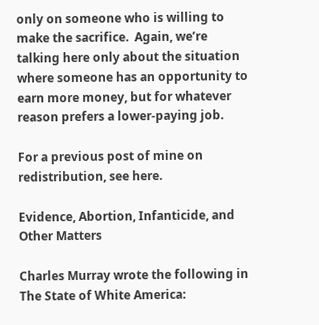only on someone who is willing to make the sacrifice.  Again, we’re talking here only about the situation where someone has an opportunity to earn more money, but for whatever reason prefers a lower-paying job.

For a previous post of mine on redistribution, see here.

Evidence, Abortion, Infanticide, and Other Matters

Charles Murray wrote the following in The State of White America: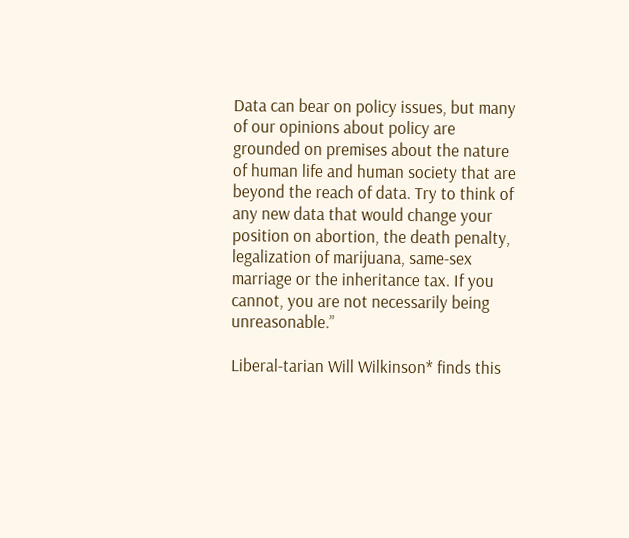Data can bear on policy issues, but many of our opinions about policy are grounded on premises about the nature of human life and human society that are beyond the reach of data. Try to think of any new data that would change your position on abortion, the death penalty, legalization of marijuana, same-sex marriage or the inheritance tax. If you cannot, you are not necessarily being unreasonable.”

Liberal-tarian Will Wilkinson* finds this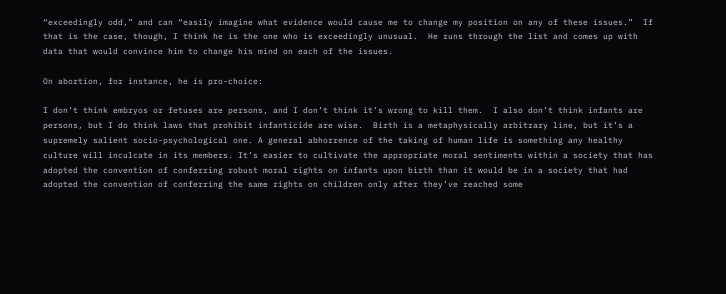“exceedingly odd,” and can “easily imagine what evidence would cause me to change my position on any of these issues.”  If that is the case, though, I think he is the one who is exceedingly unusual.  He runs through the list and comes up with data that would convince him to change his mind on each of the issues.

On abortion, for instance, he is pro-choice:

I don’t think embryos or fetuses are persons, and I don’t think it’s wrong to kill them.  I also don’t think infants are persons, but I do think laws that prohibit infanticide are wise.  Birth is a metaphysically arbitrary line, but it’s a supremely salient socio-psychological one. A general abhorrence of the taking of human life is something any healthy culture will inculcate in its members. It’s easier to cultivate the appropriate moral sentiments within a society that has adopted the convention of conferring robust moral rights on infants upon birth than it would be in a society that had adopted the convention of conferring the same rights on children only after they’ve reached some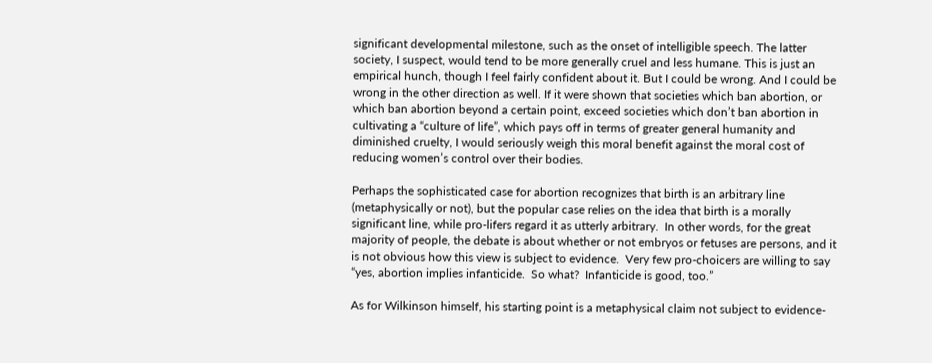significant developmental milestone, such as the onset of intelligible speech. The latter society, I suspect, would tend to be more generally cruel and less humane. This is just an empirical hunch, though I feel fairly confident about it. But I could be wrong. And I could be wrong in the other direction as well. If it were shown that societies which ban abortion, or which ban abortion beyond a certain point, exceed societies which don’t ban abortion in cultivating a “culture of life”, which pays off in terms of greater general humanity and diminished cruelty, I would seriously weigh this moral benefit against the moral cost of reducing women’s control over their bodies.

Perhaps the sophisticated case for abortion recognizes that birth is an arbitrary line (metaphysically or not), but the popular case relies on the idea that birth is a morally significant line, while pro-lifers regard it as utterly arbitrary.  In other words, for the great majority of people, the debate is about whether or not embryos or fetuses are persons, and it is not obvious how this view is subject to evidence.  Very few pro-choicers are willing to say “yes, abortion implies infanticide.  So what?  Infanticide is good, too.”

As for Wilkinson himself, his starting point is a metaphysical claim not subject to evidence-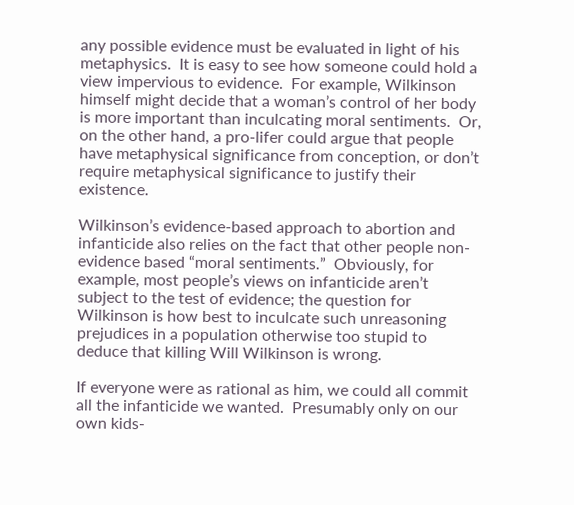any possible evidence must be evaluated in light of his metaphysics.  It is easy to see how someone could hold a view impervious to evidence.  For example, Wilkinson himself might decide that a woman’s control of her body is more important than inculcating moral sentiments.  Or, on the other hand, a pro-lifer could argue that people have metaphysical significance from conception, or don’t require metaphysical significance to justify their existence.

Wilkinson’s evidence-based approach to abortion and infanticide also relies on the fact that other people non-evidence based “moral sentiments.”  Obviously, for example, most people’s views on infanticide aren’t subject to the test of evidence; the question for Wilkinson is how best to inculcate such unreasoning prejudices in a population otherwise too stupid to deduce that killing Will Wilkinson is wrong.

If everyone were as rational as him, we could all commit all the infanticide we wanted.  Presumably only on our own kids-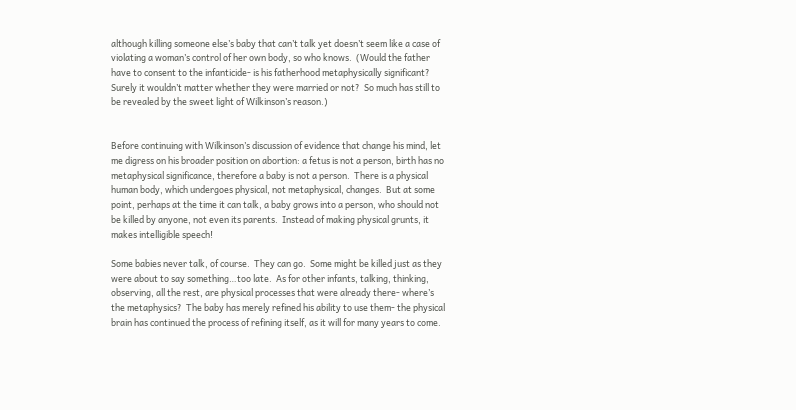although killing someone else’s baby that can’t talk yet doesn’t seem like a case of violating a woman’s control of her own body, so who knows.  (Would the father have to consent to the infanticide- is his fatherhood metaphysically significant?  Surely it wouldn’t matter whether they were married or not?  So much has still to be revealed by the sweet light of Wilkinson’s reason.)


Before continuing with Wilkinson’s discussion of evidence that change his mind, let me digress on his broader position on abortion: a fetus is not a person, birth has no metaphysical significance, therefore a baby is not a person.  There is a physical human body, which undergoes physical, not metaphysical, changes.  But at some point, perhaps at the time it can talk, a baby grows into a person, who should not be killed by anyone, not even its parents.  Instead of making physical grunts, it makes intelligible speech!

Some babies never talk, of course.  They can go.  Some might be killed just as they were about to say something…too late.  As for other infants, talking, thinking, observing, all the rest, are physical processes that were already there- where’s the metaphysics?  The baby has merely refined his ability to use them- the physical brain has continued the process of refining itself, as it will for many years to come.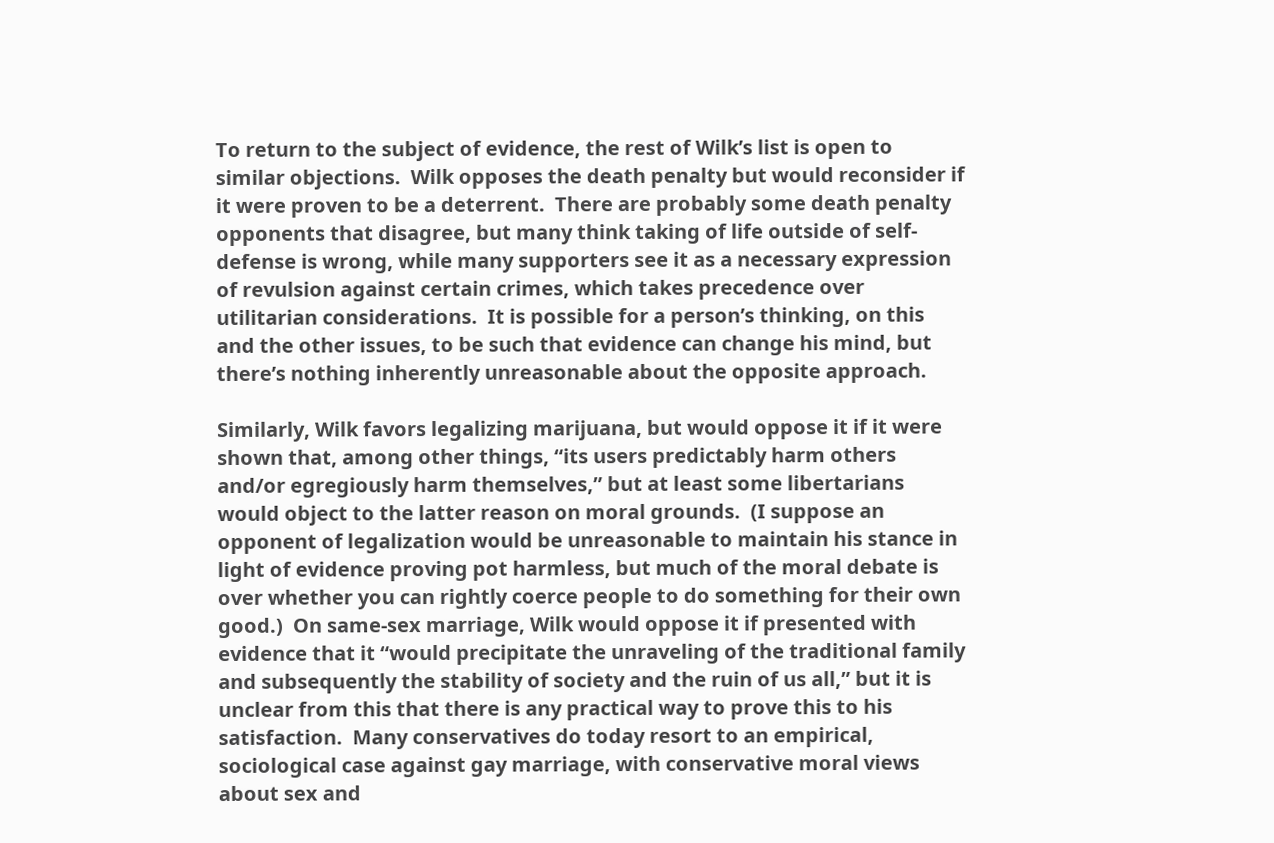To return to the subject of evidence, the rest of Wilk’s list is open to similar objections.  Wilk opposes the death penalty but would reconsider if it were proven to be a deterrent.  There are probably some death penalty opponents that disagree, but many think taking of life outside of self-defense is wrong, while many supporters see it as a necessary expression of revulsion against certain crimes, which takes precedence over utilitarian considerations.  It is possible for a person’s thinking, on this and the other issues, to be such that evidence can change his mind, but there’s nothing inherently unreasonable about the opposite approach.

Similarly, Wilk favors legalizing marijuana, but would oppose it if it were shown that, among other things, “its users predictably harm others and/or egregiously harm themselves,” but at least some libertarians would object to the latter reason on moral grounds.  (I suppose an opponent of legalization would be unreasonable to maintain his stance in light of evidence proving pot harmless, but much of the moral debate is over whether you can rightly coerce people to do something for their own good.)  On same-sex marriage, Wilk would oppose it if presented with evidence that it “would precipitate the unraveling of the traditional family and subsequently the stability of society and the ruin of us all,” but it is unclear from this that there is any practical way to prove this to his satisfaction.  Many conservatives do today resort to an empirical, sociological case against gay marriage, with conservative moral views about sex and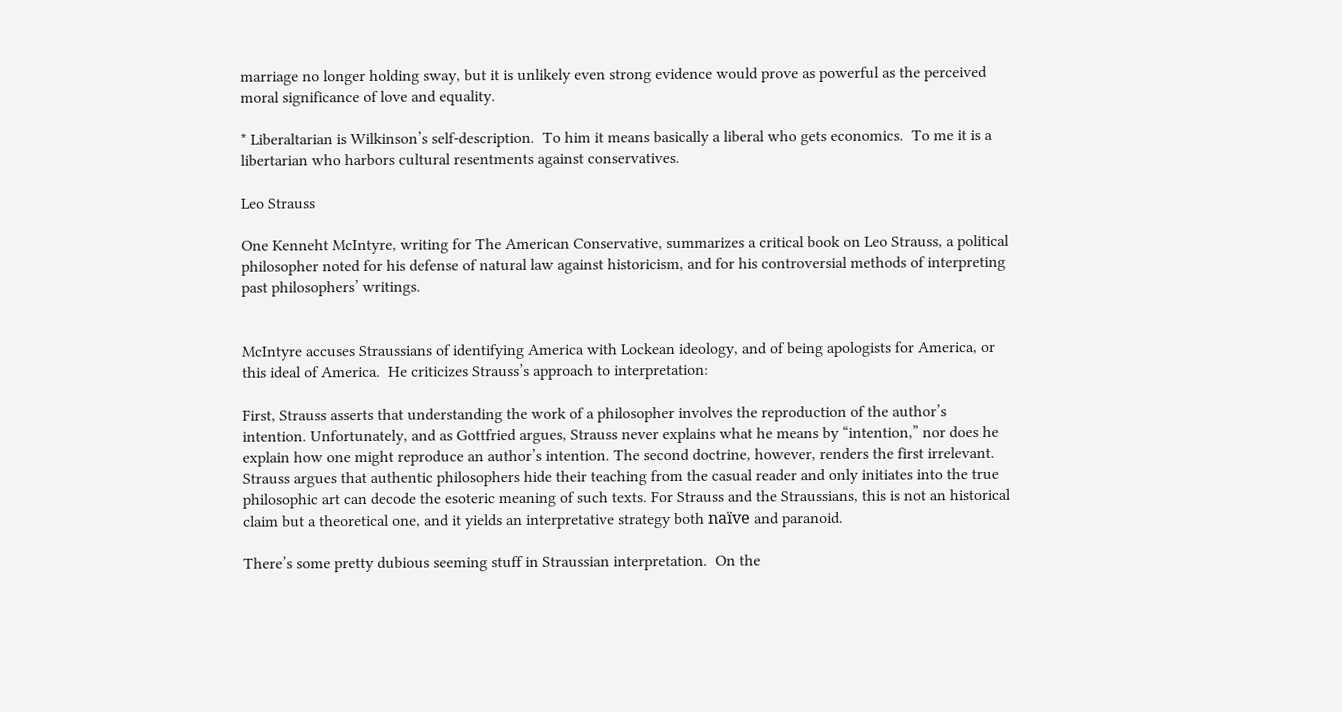marriage no longer holding sway, but it is unlikely even strong evidence would prove as powerful as the perceived moral significance of love and equality.

* Liberaltarian is Wilkinson’s self-description.  To him it means basically a liberal who gets economics.  To me it is a libertarian who harbors cultural resentments against conservatives.

Leo Strauss

One Kenneht McIntyre, writing for The American Conservative, summarizes a critical book on Leo Strauss, a political philosopher noted for his defense of natural law against historicism, and for his controversial methods of interpreting past philosophers’ writings.


McIntyre accuses Straussians of identifying America with Lockean ideology, and of being apologists for America, or this ideal of America.  He criticizes Strauss’s approach to interpretation:

First, Strauss asserts that understanding the work of a philosopher involves the reproduction of the author’s intention. Unfortunately, and as Gottfried argues, Strauss never explains what he means by “intention,” nor does he explain how one might reproduce an author’s intention. The second doctrine, however, renders the first irrelevant. Strauss argues that authentic philosophers hide their teaching from the casual reader and only initiates into the true philosophic art can decode the esoteric meaning of such texts. For Strauss and the Straussians, this is not an historical claim but a theoretical one, and it yields an interpretative strategy both naïve and paranoid.

There’s some pretty dubious seeming stuff in Straussian interpretation.  On the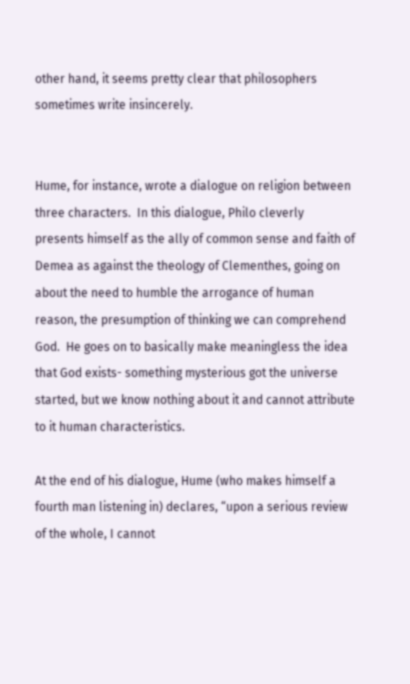other hand, it seems pretty clear that philosophers sometimes write insincerely.


Hume, for instance, wrote a dialogue on religion between three characters.  In this dialogue, Philo cleverly presents himself as the ally of common sense and faith of Demea as against the theology of Clementhes, going on about the need to humble the arrogance of human reason, the presumption of thinking we can comprehend God.  He goes on to basically make meaningless the idea that God exists- something mysterious got the universe started, but we know nothing about it and cannot attribute to it human characteristics.

At the end of his dialogue, Hume (who makes himself a fourth man listening in) declares, “upon a serious review of the whole, I cannot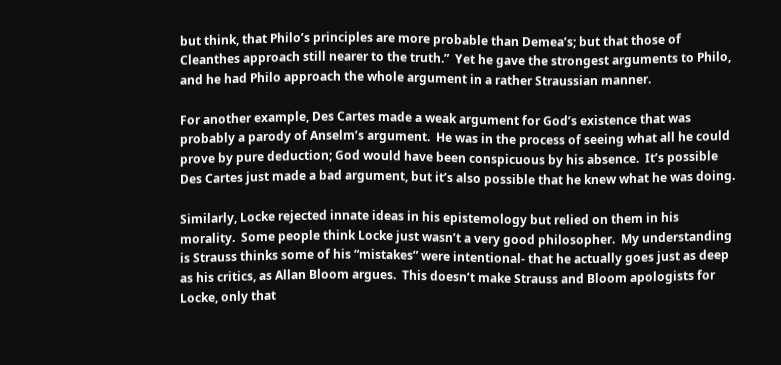but think, that Philo’s principles are more probable than Demea’s; but that those of Cleanthes approach still nearer to the truth.”  Yet he gave the strongest arguments to Philo, and he had Philo approach the whole argument in a rather Straussian manner.

For another example, Des Cartes made a weak argument for God’s existence that was probably a parody of Anselm’s argument.  He was in the process of seeing what all he could prove by pure deduction; God would have been conspicuous by his absence.  It’s possible Des Cartes just made a bad argument, but it’s also possible that he knew what he was doing.

Similarly, Locke rejected innate ideas in his epistemology but relied on them in his morality.  Some people think Locke just wasn’t a very good philosopher.  My understanding is Strauss thinks some of his “mistakes” were intentional- that he actually goes just as deep as his critics, as Allan Bloom argues.  This doesn’t make Strauss and Bloom apologists for Locke, only that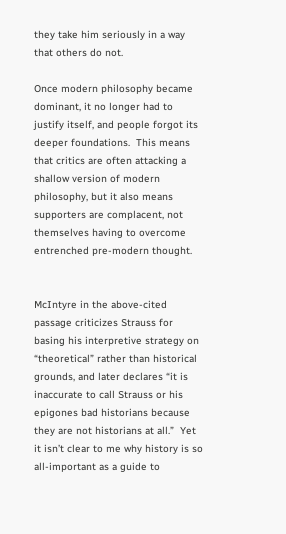they take him seriously in a way that others do not.

Once modern philosophy became dominant, it no longer had to justify itself, and people forgot its deeper foundations.  This means that critics are often attacking a shallow version of modern philosophy, but it also means supporters are complacent, not themselves having to overcome entrenched pre-modern thought.


McIntyre in the above-cited passage criticizes Strauss for basing his interpretive strategy on “theoretical” rather than historical grounds, and later declares “it is inaccurate to call Strauss or his epigones bad historians because they are not historians at all.”  Yet it isn’t clear to me why history is so all-important as a guide to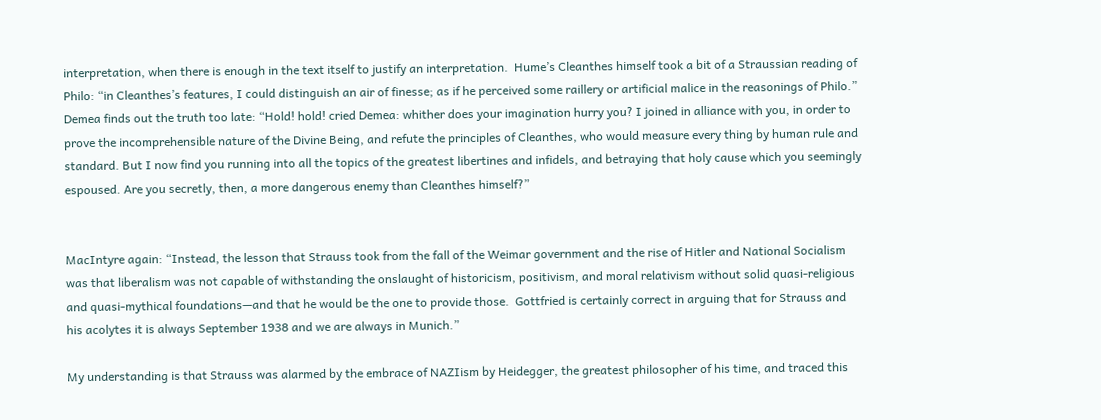interpretation, when there is enough in the text itself to justify an interpretation.  Hume’s Cleanthes himself took a bit of a Straussian reading of Philo: “in Cleanthes’s features, I could distinguish an air of finesse; as if he perceived some raillery or artificial malice in the reasonings of Philo.”  Demea finds out the truth too late: “Hold! hold! cried Demea: whither does your imagination hurry you? I joined in alliance with you, in order to prove the incomprehensible nature of the Divine Being, and refute the principles of Cleanthes, who would measure every thing by human rule and standard. But I now find you running into all the topics of the greatest libertines and infidels, and betraying that holy cause which you seemingly espoused. Are you secretly, then, a more dangerous enemy than Cleanthes himself?”


MacIntyre again: “Instead, the lesson that Strauss took from the fall of the Weimar government and the rise of Hitler and National Socialism was that liberalism was not capable of withstanding the onslaught of historicism, positivism, and moral relativism without solid quasi-religious and quasi-mythical foundations—and that he would be the one to provide those.  Gottfried is certainly correct in arguing that for Strauss and his acolytes it is always September 1938 and we are always in Munich.”

My understanding is that Strauss was alarmed by the embrace of NAZIism by Heidegger, the greatest philosopher of his time, and traced this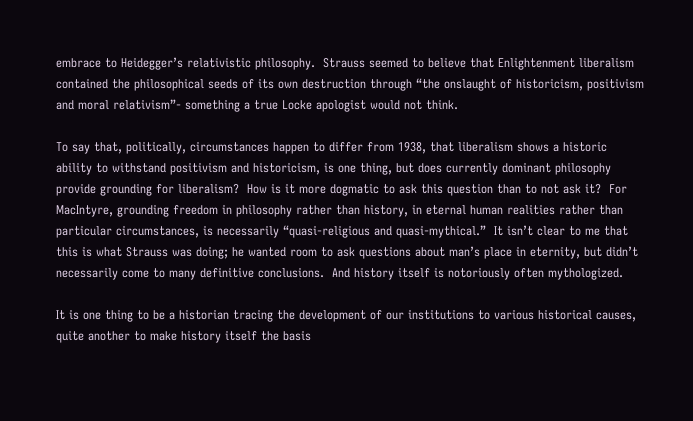embrace to Heidegger’s relativistic philosophy.  Strauss seemed to believe that Enlightenment liberalism contained the philosophical seeds of its own destruction through “the onslaught of historicism, positivism and moral relativism”- something a true Locke apologist would not think.

To say that, politically, circumstances happen to differ from 1938, that liberalism shows a historic ability to withstand positivism and historicism, is one thing, but does currently dominant philosophy provide grounding for liberalism?  How is it more dogmatic to ask this question than to not ask it?  For MacIntyre, grounding freedom in philosophy rather than history, in eternal human realities rather than particular circumstances, is necessarily “quasi-religious and quasi-mythical.”  It isn’t clear to me that this is what Strauss was doing; he wanted room to ask questions about man’s place in eternity, but didn’t necessarily come to many definitive conclusions.  And history itself is notoriously often mythologized.

It is one thing to be a historian tracing the development of our institutions to various historical causes, quite another to make history itself the basis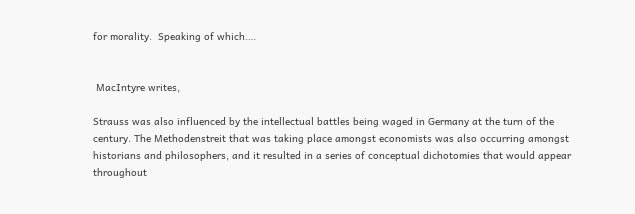for morality.  Speaking of which.…


 MacIntyre writes,

Strauss was also influenced by the intellectual battles being waged in Germany at the turn of the century. The Methodenstreit that was taking place amongst economists was also occurring amongst historians and philosophers, and it resulted in a series of conceptual dichotomies that would appear throughout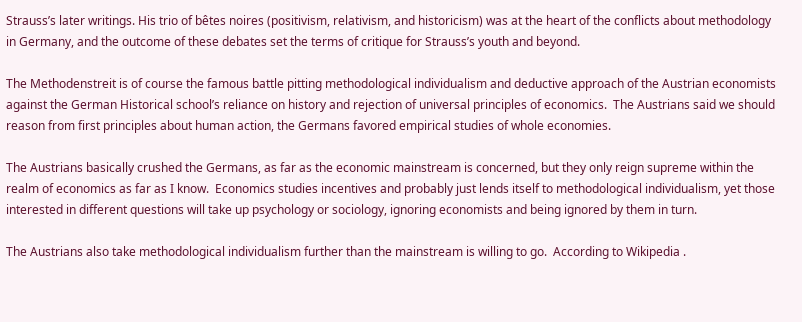Strauss’s later writings. His trio of bêtes noires (positivism, relativism, and historicism) was at the heart of the conflicts about methodology in Germany, and the outcome of these debates set the terms of critique for Strauss’s youth and beyond.

The Methodenstreit is of course the famous battle pitting methodological individualism and deductive approach of the Austrian economists against the German Historical school’s reliance on history and rejection of universal principles of economics.  The Austrians said we should reason from first principles about human action, the Germans favored empirical studies of whole economies.

The Austrians basically crushed the Germans, as far as the economic mainstream is concerned, but they only reign supreme within the realm of economics as far as I know.  Economics studies incentives and probably just lends itself to methodological individualism, yet those interested in different questions will take up psychology or sociology, ignoring economists and being ignored by them in turn.

The Austrians also take methodological individualism further than the mainstream is willing to go.  According to Wikipedia .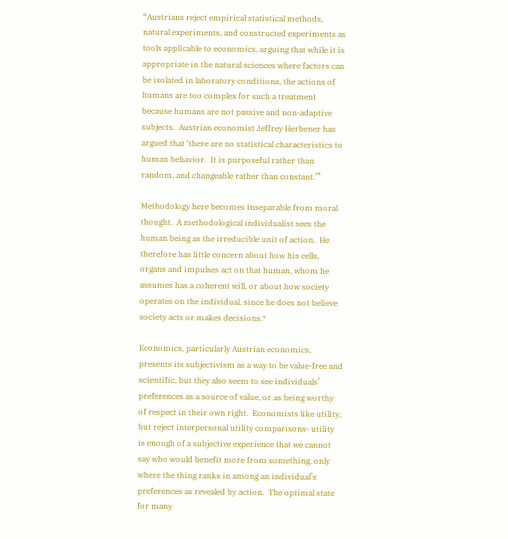“Austrians reject empirical statistical methods, natural experiments, and constructed experiments as tools applicable to economics, arguing that while it is appropriate in the natural sciences where factors can be isolated in laboratory conditions, the actions of humans are too complex for such a treatment because humans are not passive and non-adaptive subjects.  Austrian economist Jeffrey Herbener has argued that ‘there are no statistical characteristics to human behavior.  It is purposeful rather than random, and changeable rather than constant.’”

Methodology here becomes inseparable from moral thought.  A methodological individualist sees the human being as the irreducible unit of action.  He therefore has little concern about how his cells, organs and impulses act on that human, whom he assumes has a coherent will, or about how society operates on the individual, since he does not believe society acts or makes decisions.*

Economics, particularly Austrian economics, presents its subjectivism as a way to be value-free and scientific, but they also seem to see individuals’ preferences as a source of value, or as being worthy of respect in their own right.  Economists like utility, but reject interpersonal utility comparisons- utility is enough of a subjective experience that we cannot say who would benefit more from something, only where the thing ranks in among an individual’s preferences as revealed by action.  The optimal state for many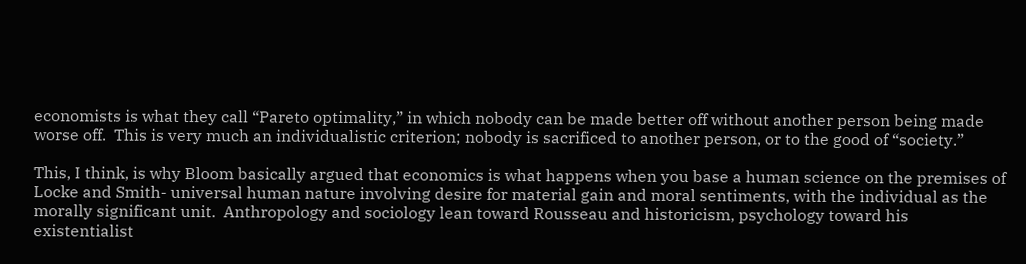economists is what they call “Pareto optimality,” in which nobody can be made better off without another person being made worse off.  This is very much an individualistic criterion; nobody is sacrificed to another person, or to the good of “society.”

This, I think, is why Bloom basically argued that economics is what happens when you base a human science on the premises of Locke and Smith- universal human nature involving desire for material gain and moral sentiments, with the individual as the morally significant unit.  Anthropology and sociology lean toward Rousseau and historicism, psychology toward his existentialist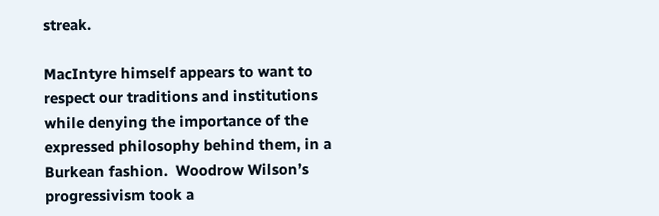streak.

MacIntyre himself appears to want to respect our traditions and institutions while denying the importance of the expressed philosophy behind them, in a Burkean fashion.  Woodrow Wilson’s progressivism took a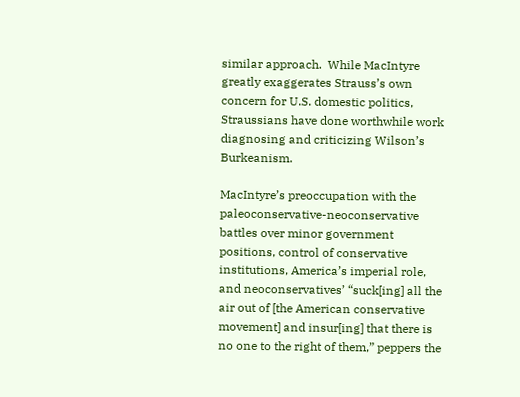similar approach.  While MacIntyre greatly exaggerates Strauss’s own concern for U.S. domestic politics, Straussians have done worthwhile work diagnosing and criticizing Wilson’s Burkeanism.

MacIntyre’s preoccupation with the paleoconservative-neoconservative battles over minor government positions, control of conservative institutions, America’s imperial role, and neoconservatives’ “suck[ing] all the air out of [the American conservative movement] and insur[ing] that there is no one to the right of them,” peppers the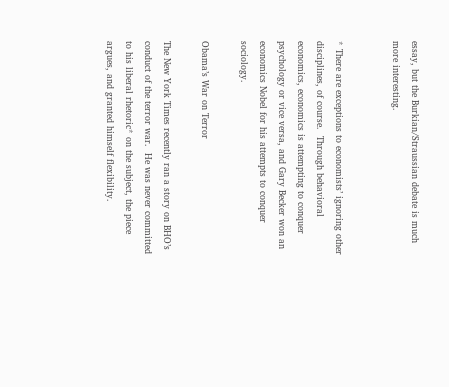essay, but the Burkian/Straussian debate is much more interesting.


* There are exceptions to economists’ ignoring other disciplines, of course.  Through behavioral economics, economics is attempting to conquer psychology or vice versa, and Gary Becker won an economics Nobel for his attempts to conquer sociology.

Obama’s War on Terror

The New York Times recently ran a story on BHO’s conduct of the terror war.  He was never committed to his liberal rhetoric* on the subject, the piece argues, and granted himself flexibility.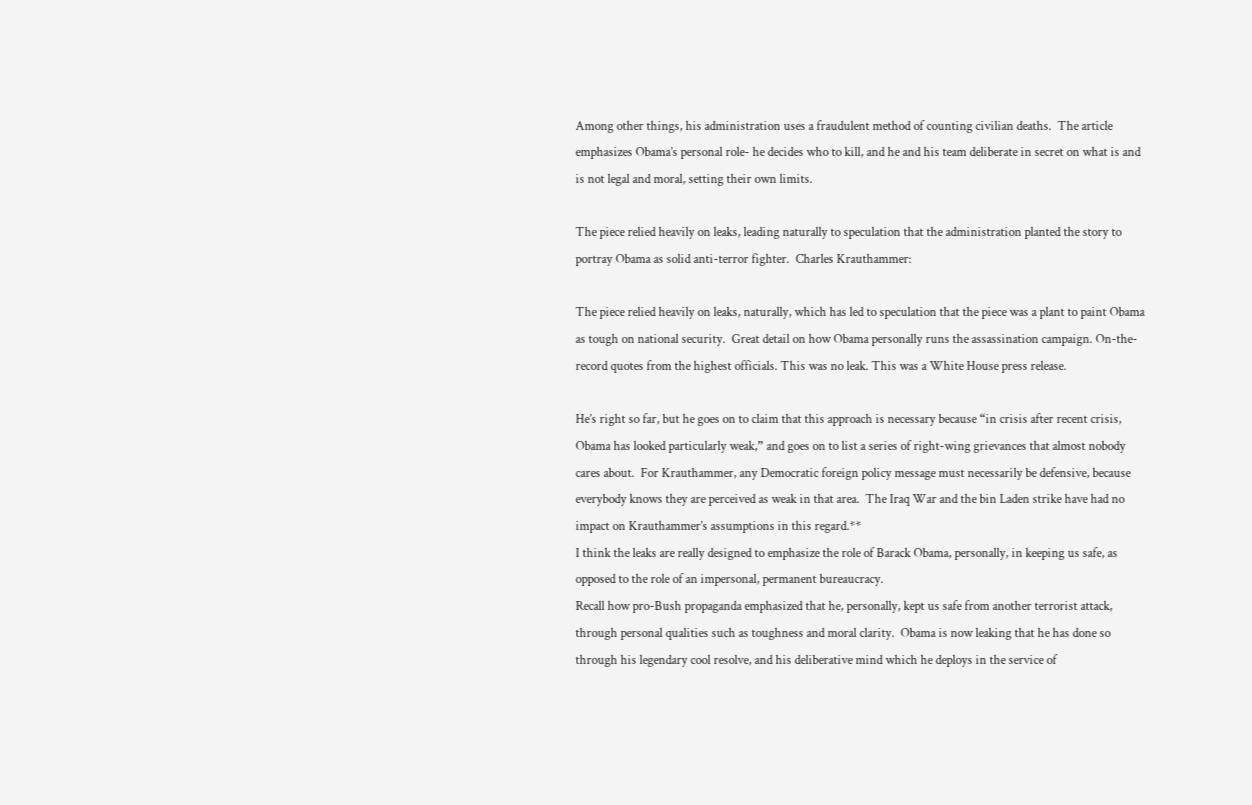Among other things, his administration uses a fraudulent method of counting civilian deaths.  The article emphasizes Obama’s personal role- he decides who to kill, and he and his team deliberate in secret on what is and is not legal and moral, setting their own limits.

The piece relied heavily on leaks, leading naturally to speculation that the administration planted the story to portray Obama as solid anti-terror fighter.  Charles Krauthammer:

The piece relied heavily on leaks, naturally, which has led to speculation that the piece was a plant to paint Obama as tough on national security.  Great detail on how Obama personally runs the assassination campaign. On-the-record quotes from the highest officials. This was no leak. This was a White House press release.

He’s right so far, but he goes on to claim that this approach is necessary because “in crisis after recent crisis, Obama has looked particularly weak,” and goes on to list a series of right-wing grievances that almost nobody cares about.  For Krauthammer, any Democratic foreign policy message must necessarily be defensive, because everybody knows they are perceived as weak in that area.  The Iraq War and the bin Laden strike have had no impact on Krauthammer’s assumptions in this regard.**
I think the leaks are really designed to emphasize the role of Barack Obama, personally, in keeping us safe, as opposed to the role of an impersonal, permanent bureaucracy.
Recall how pro-Bush propaganda emphasized that he, personally, kept us safe from another terrorist attack, through personal qualities such as toughness and moral clarity.  Obama is now leaking that he has done so through his legendary cool resolve, and his deliberative mind which he deploys in the service of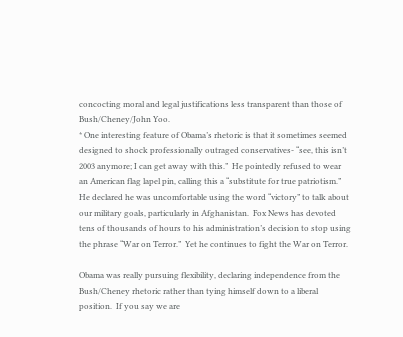concocting moral and legal justifications less transparent than those of Bush/Cheney/John Yoo.
* One interesting feature of Obama’s rhetoric is that it sometimes seemed designed to shock professionally outraged conservatives- “see, this isn’t 2003 anymore; I can get away with this.”  He pointedly refused to wear an American flag lapel pin, calling this a “substitute for true patriotism.”  He declared he was uncomfortable using the word “victory” to talk about our military goals, particularly in Afghanistan.  Fox News has devoted tens of thousands of hours to his administration’s decision to stop using the phrase “War on Terror.”  Yet he continues to fight the War on Terror.

Obama was really pursuing flexibility, declaring independence from the Bush/Cheney rhetoric rather than tying himself down to a liberal position.  If you say we are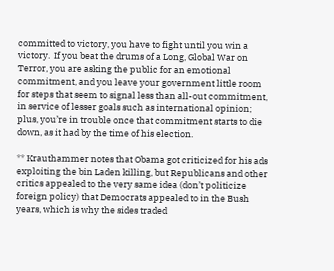committed to victory, you have to fight until you win a victory.  If you beat the drums of a Long, Global War on Terror, you are asking the public for an emotional commitment, and you leave your government little room for steps that seem to signal less than all-out commitment, in service of lesser goals such as international opinion; plus, you’re in trouble once that commitment starts to die down, as it had by the time of his election.

** Krauthammer notes that Obama got criticized for his ads exploiting the bin Laden killing, but Republicans and other critics appealed to the very same idea (don’t politicize foreign policy) that Democrats appealed to in the Bush years, which is why the sides traded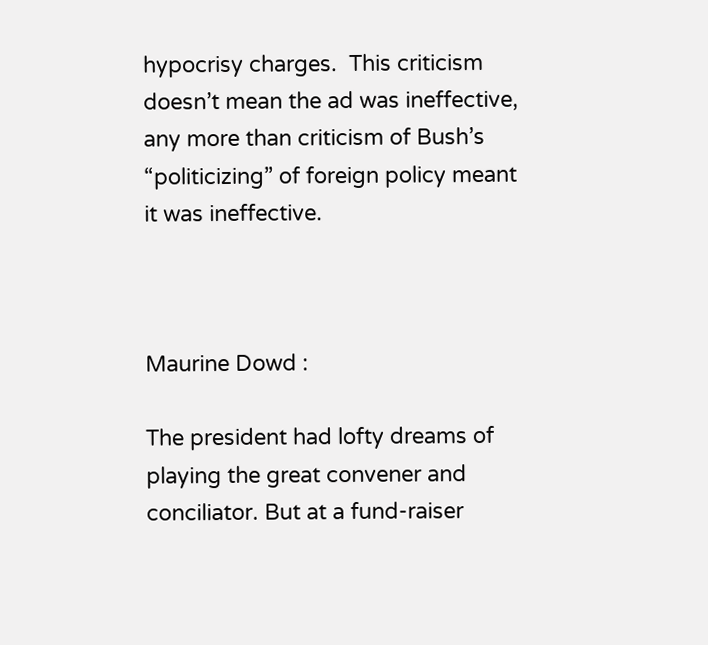hypocrisy charges.  This criticism doesn’t mean the ad was ineffective, any more than criticism of Bush’s “politicizing” of foreign policy meant it was ineffective.



Maurine Dowd :

The president had lofty dreams of playing the great convener and conciliator. But at a fund-raiser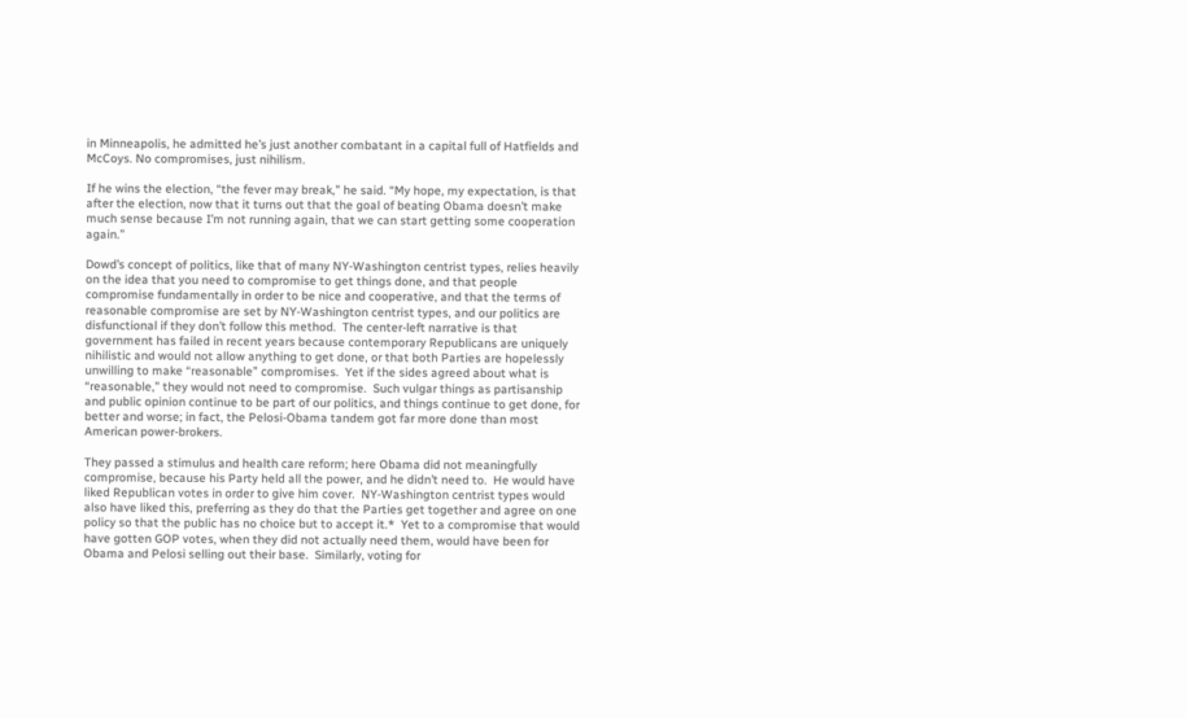in Minneapolis, he admitted he’s just another combatant in a capital full of Hatfields and McCoys. No compromises, just nihilism.

If he wins the election, “the fever may break,” he said. “My hope, my expectation, is that after the election, now that it turns out that the goal of beating Obama doesn’t make much sense because I’m not running again, that we can start getting some cooperation again.”

Dowd’s concept of politics, like that of many NY-Washington centrist types, relies heavily on the idea that you need to compromise to get things done, and that people compromise fundamentally in order to be nice and cooperative, and that the terms of reasonable compromise are set by NY-Washington centrist types, and our politics are disfunctional if they don’t follow this method.  The center-left narrative is that government has failed in recent years because contemporary Republicans are uniquely nihilistic and would not allow anything to get done, or that both Parties are hopelessly unwilling to make “reasonable” compromises.  Yet if the sides agreed about what is “reasonable,” they would not need to compromise.  Such vulgar things as partisanship and public opinion continue to be part of our politics, and things continue to get done, for better and worse; in fact, the Pelosi-Obama tandem got far more done than most American power-brokers.

They passed a stimulus and health care reform; here Obama did not meaningfully compromise, because his Party held all the power, and he didn’t need to.  He would have liked Republican votes in order to give him cover.  NY-Washington centrist types would also have liked this, preferring as they do that the Parties get together and agree on one policy so that the public has no choice but to accept it.*  Yet to a compromise that would have gotten GOP votes, when they did not actually need them, would have been for Obama and Pelosi selling out their base.  Similarly, voting for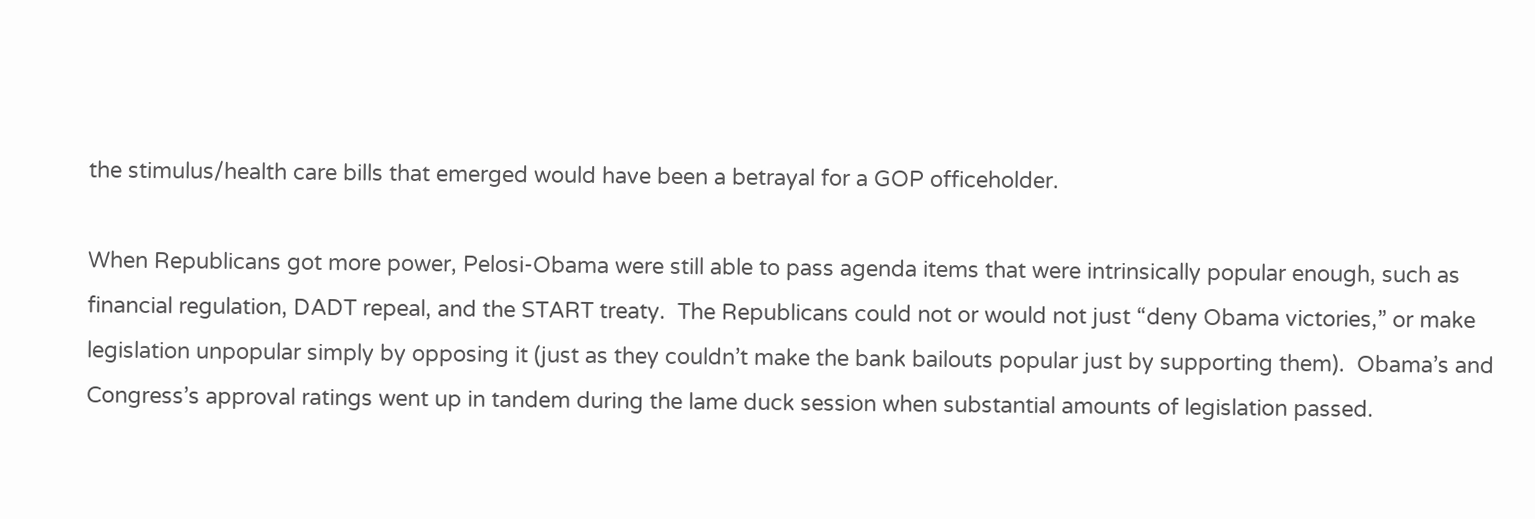the stimulus/health care bills that emerged would have been a betrayal for a GOP officeholder.

When Republicans got more power, Pelosi-Obama were still able to pass agenda items that were intrinsically popular enough, such as financial regulation, DADT repeal, and the START treaty.  The Republicans could not or would not just “deny Obama victories,” or make legislation unpopular simply by opposing it (just as they couldn’t make the bank bailouts popular just by supporting them).  Obama’s and Congress’s approval ratings went up in tandem during the lame duck session when substantial amounts of legislation passed.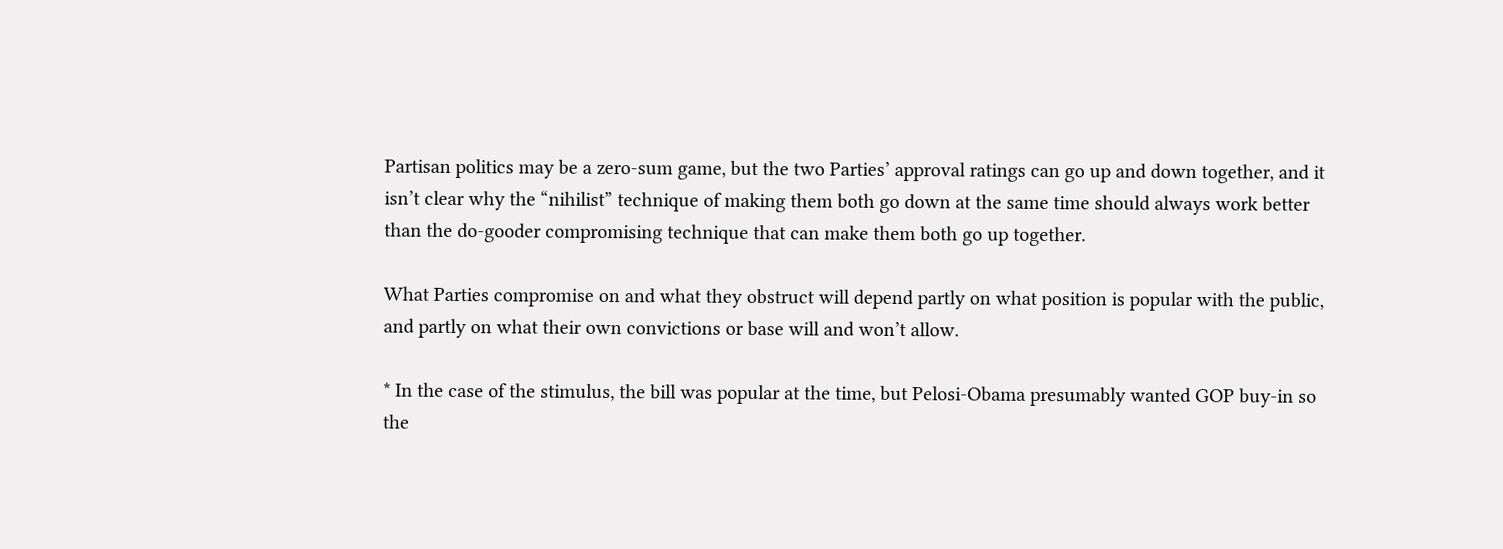Partisan politics may be a zero-sum game, but the two Parties’ approval ratings can go up and down together, and it isn’t clear why the “nihilist” technique of making them both go down at the same time should always work better than the do-gooder compromising technique that can make them both go up together.

What Parties compromise on and what they obstruct will depend partly on what position is popular with the public, and partly on what their own convictions or base will and won’t allow.

* In the case of the stimulus, the bill was popular at the time, but Pelosi-Obama presumably wanted GOP buy-in so the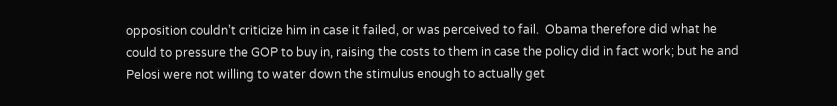opposition couldn’t criticize him in case it failed, or was perceived to fail.  Obama therefore did what he could to pressure the GOP to buy in, raising the costs to them in case the policy did in fact work; but he and Pelosi were not willing to water down the stimulus enough to actually get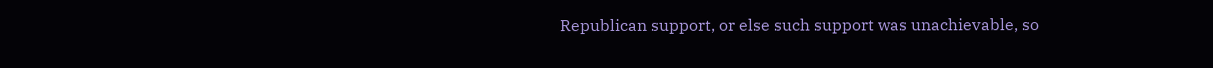Republican support, or else such support was unachievable, so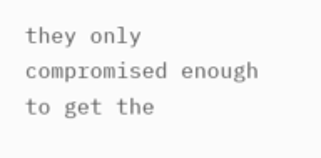they only compromised enough to get the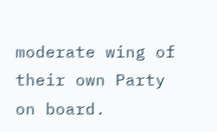moderate wing of their own Party on board.